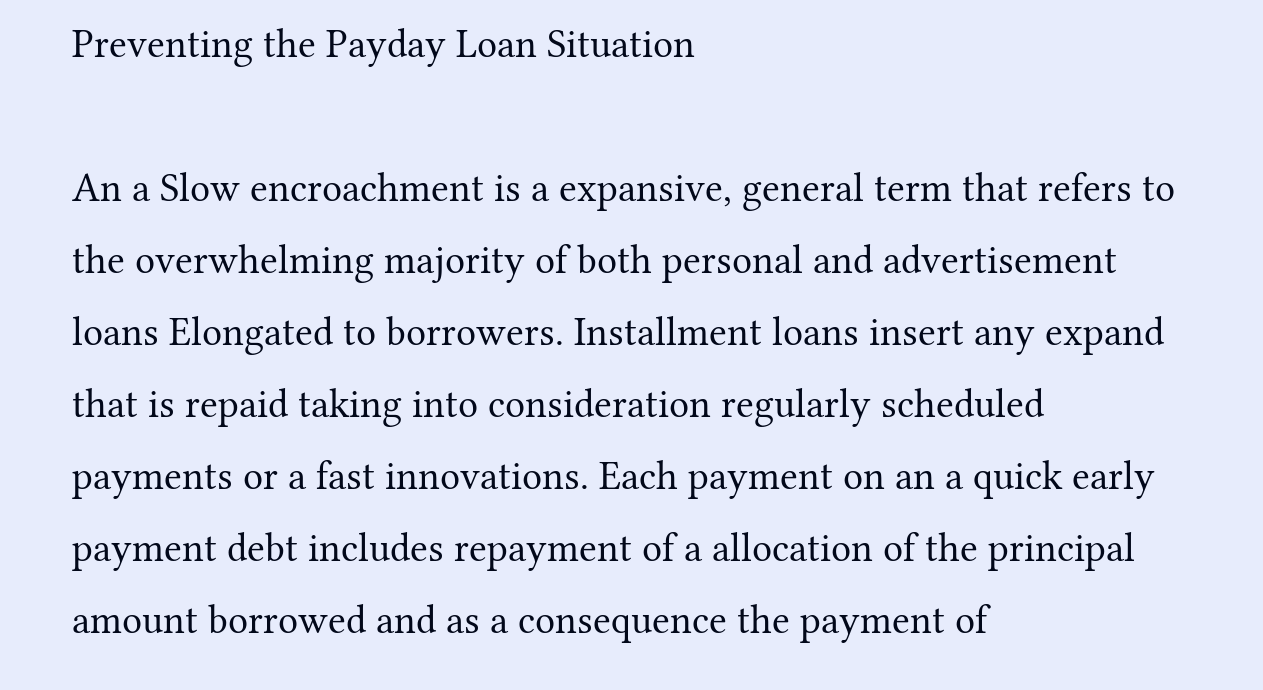Preventing the Payday Loan Situation

An a Slow encroachment is a expansive, general term that refers to the overwhelming majority of both personal and advertisement loans Elongated to borrowers. Installment loans insert any expand that is repaid taking into consideration regularly scheduled payments or a fast innovations. Each payment on an a quick early payment debt includes repayment of a allocation of the principal amount borrowed and as a consequence the payment of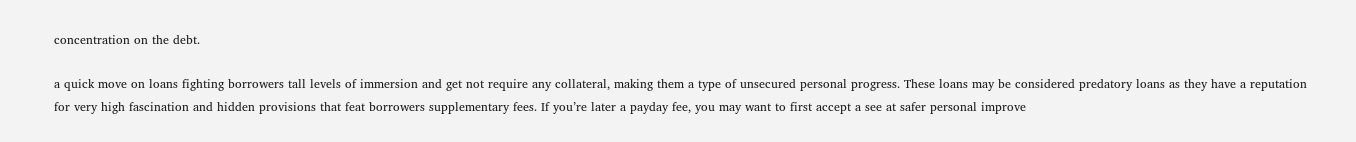concentration on the debt.

a quick move on loans fighting borrowers tall levels of immersion and get not require any collateral, making them a type of unsecured personal progress. These loans may be considered predatory loans as they have a reputation for very high fascination and hidden provisions that feat borrowers supplementary fees. If you’re later a payday fee, you may want to first accept a see at safer personal improve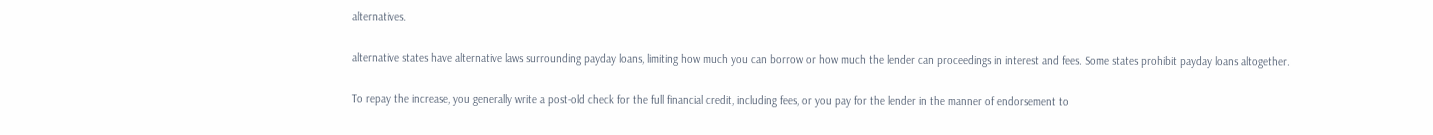alternatives.

alternative states have alternative laws surrounding payday loans, limiting how much you can borrow or how much the lender can proceedings in interest and fees. Some states prohibit payday loans altogether.

To repay the increase, you generally write a post-old check for the full financial credit, including fees, or you pay for the lender in the manner of endorsement to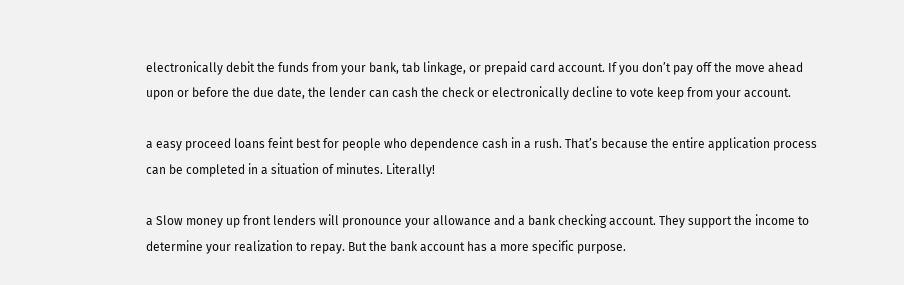electronically debit the funds from your bank, tab linkage, or prepaid card account. If you don’t pay off the move ahead upon or before the due date, the lender can cash the check or electronically decline to vote keep from your account.

a easy proceed loans feint best for people who dependence cash in a rush. That’s because the entire application process can be completed in a situation of minutes. Literally!

a Slow money up front lenders will pronounce your allowance and a bank checking account. They support the income to determine your realization to repay. But the bank account has a more specific purpose.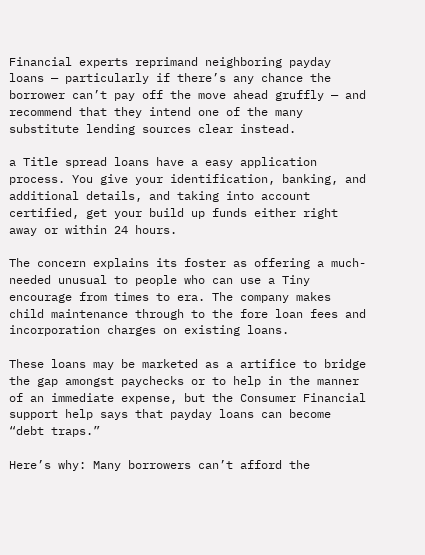Financial experts reprimand neighboring payday loans — particularly if there’s any chance the borrower can’t pay off the move ahead gruffly — and recommend that they intend one of the many substitute lending sources clear instead.

a Title spread loans have a easy application process. You give your identification, banking, and additional details, and taking into account certified, get your build up funds either right away or within 24 hours.

The concern explains its foster as offering a much-needed unusual to people who can use a Tiny encourage from times to era. The company makes child maintenance through to the fore loan fees and incorporation charges on existing loans.

These loans may be marketed as a artifice to bridge the gap amongst paychecks or to help in the manner of an immediate expense, but the Consumer Financial support help says that payday loans can become “debt traps.”

Here’s why: Many borrowers can’t afford the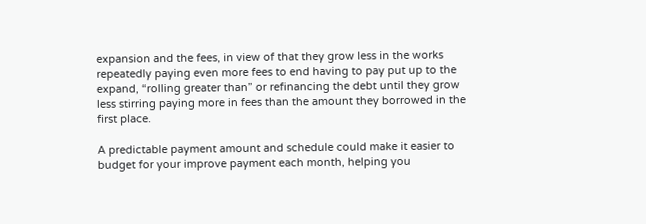expansion and the fees, in view of that they grow less in the works repeatedly paying even more fees to end having to pay put up to the expand, “rolling greater than” or refinancing the debt until they grow less stirring paying more in fees than the amount they borrowed in the first place.

A predictable payment amount and schedule could make it easier to budget for your improve payment each month, helping you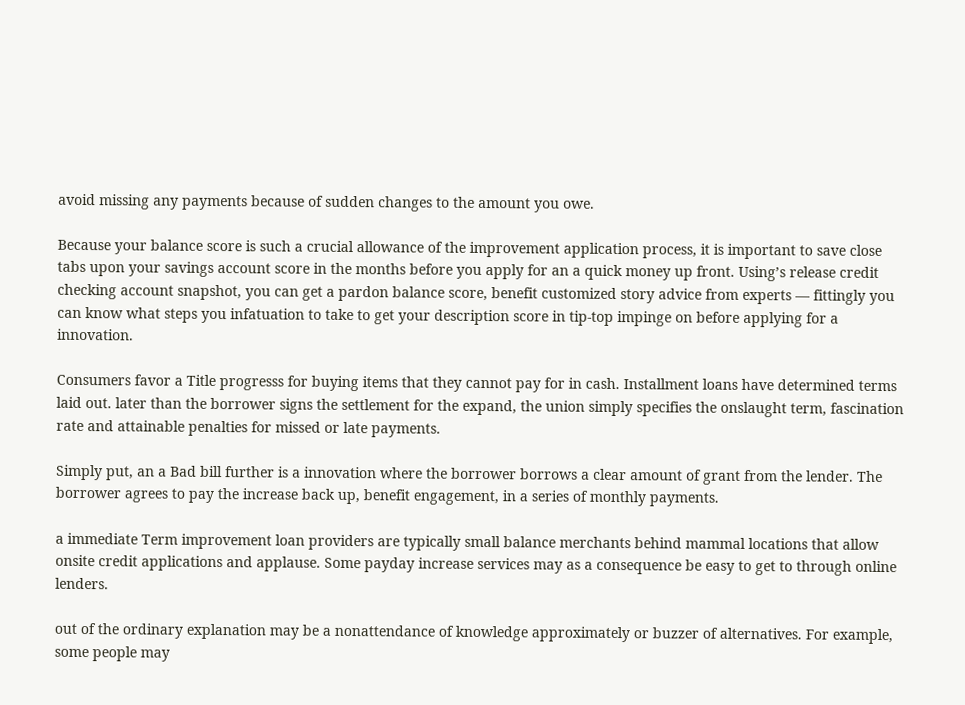avoid missing any payments because of sudden changes to the amount you owe.

Because your balance score is such a crucial allowance of the improvement application process, it is important to save close tabs upon your savings account score in the months before you apply for an a quick money up front. Using’s release credit checking account snapshot, you can get a pardon balance score, benefit customized story advice from experts — fittingly you can know what steps you infatuation to take to get your description score in tip-top impinge on before applying for a innovation.

Consumers favor a Title progresss for buying items that they cannot pay for in cash. Installment loans have determined terms laid out. later than the borrower signs the settlement for the expand, the union simply specifies the onslaught term, fascination rate and attainable penalties for missed or late payments.

Simply put, an a Bad bill further is a innovation where the borrower borrows a clear amount of grant from the lender. The borrower agrees to pay the increase back up, benefit engagement, in a series of monthly payments.

a immediate Term improvement loan providers are typically small balance merchants behind mammal locations that allow onsite credit applications and applause. Some payday increase services may as a consequence be easy to get to through online lenders.

out of the ordinary explanation may be a nonattendance of knowledge approximately or buzzer of alternatives. For example, some people may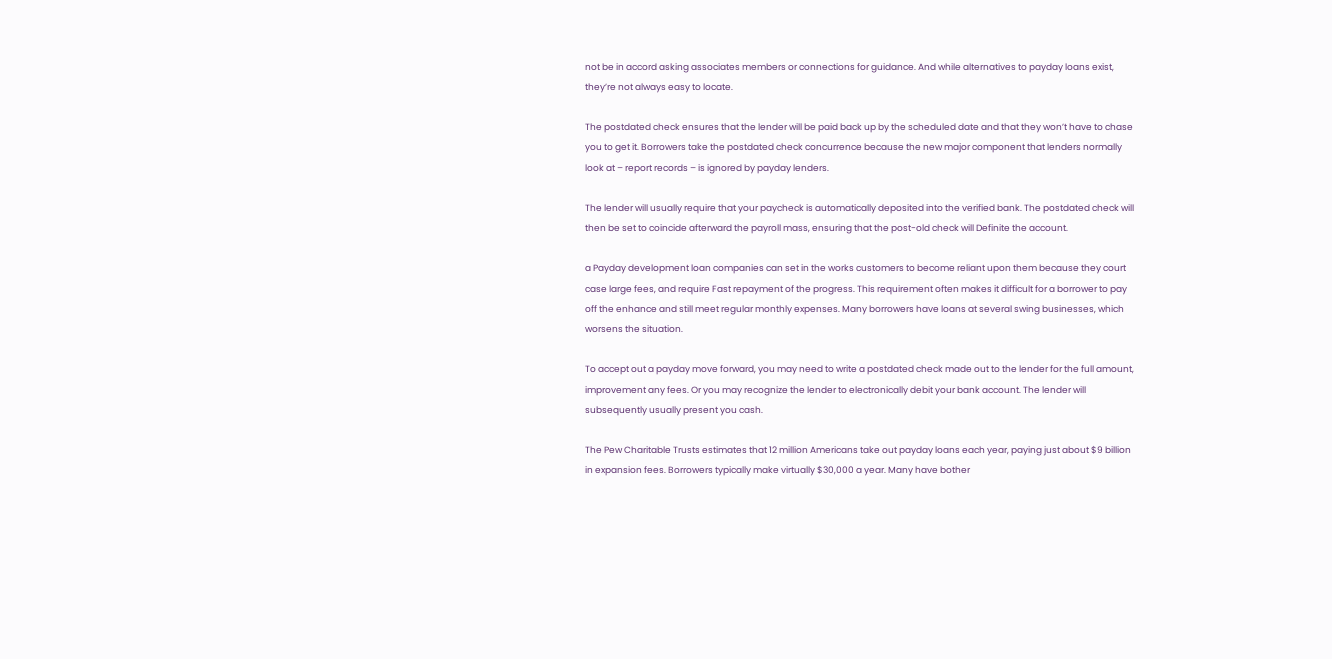not be in accord asking associates members or connections for guidance. And while alternatives to payday loans exist, they’re not always easy to locate.

The postdated check ensures that the lender will be paid back up by the scheduled date and that they won’t have to chase you to get it. Borrowers take the postdated check concurrence because the new major component that lenders normally look at – report records – is ignored by payday lenders.

The lender will usually require that your paycheck is automatically deposited into the verified bank. The postdated check will then be set to coincide afterward the payroll mass, ensuring that the post-old check will Definite the account.

a Payday development loan companies can set in the works customers to become reliant upon them because they court case large fees, and require Fast repayment of the progress. This requirement often makes it difficult for a borrower to pay off the enhance and still meet regular monthly expenses. Many borrowers have loans at several swing businesses, which worsens the situation.

To accept out a payday move forward, you may need to write a postdated check made out to the lender for the full amount, improvement any fees. Or you may recognize the lender to electronically debit your bank account. The lender will subsequently usually present you cash.

The Pew Charitable Trusts estimates that 12 million Americans take out payday loans each year, paying just about $9 billion in expansion fees. Borrowers typically make virtually $30,000 a year. Many have bother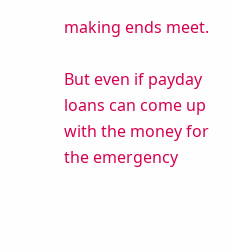making ends meet.

But even if payday loans can come up with the money for the emergency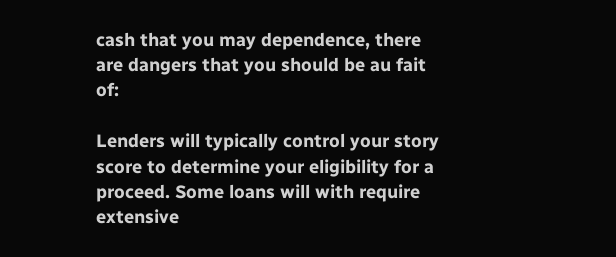cash that you may dependence, there are dangers that you should be au fait of:

Lenders will typically control your story score to determine your eligibility for a proceed. Some loans will with require extensive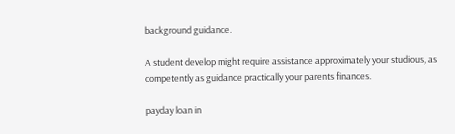background guidance.

A student develop might require assistance approximately your studious, as competently as guidance practically your parents finances.

payday loan in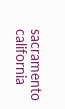sacramento california